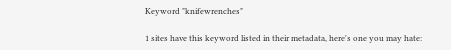Keyword "knifewrenches"

1 sites have this keyword listed in their metadata, here's one you may hate: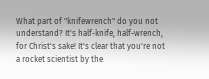What part of "knifewrench" do you not understand? It's half-knife, half-wrench, for Christ's sake! It's clear that you're not a rocket scientist by the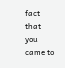fact that you came to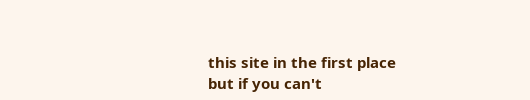this site in the first place but if you can't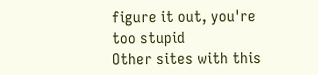figure it out, you're too stupid
Other sites with this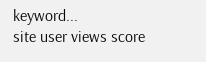keyword...
site user views score